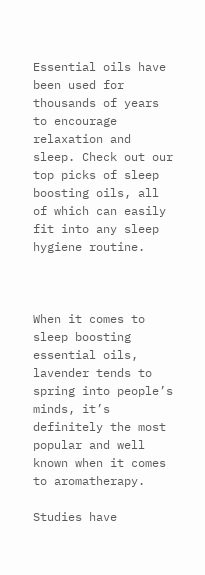Essential oils have been used for thousands of years to encourage relaxation and sleep. Check out our top picks of sleep boosting oils, all of which can easily fit into any sleep hygiene routine.



When it comes to sleep boosting essential oils, lavender tends to spring into people’s minds, it’s definitely the most popular and well known when it comes to aromatherapy.

Studies have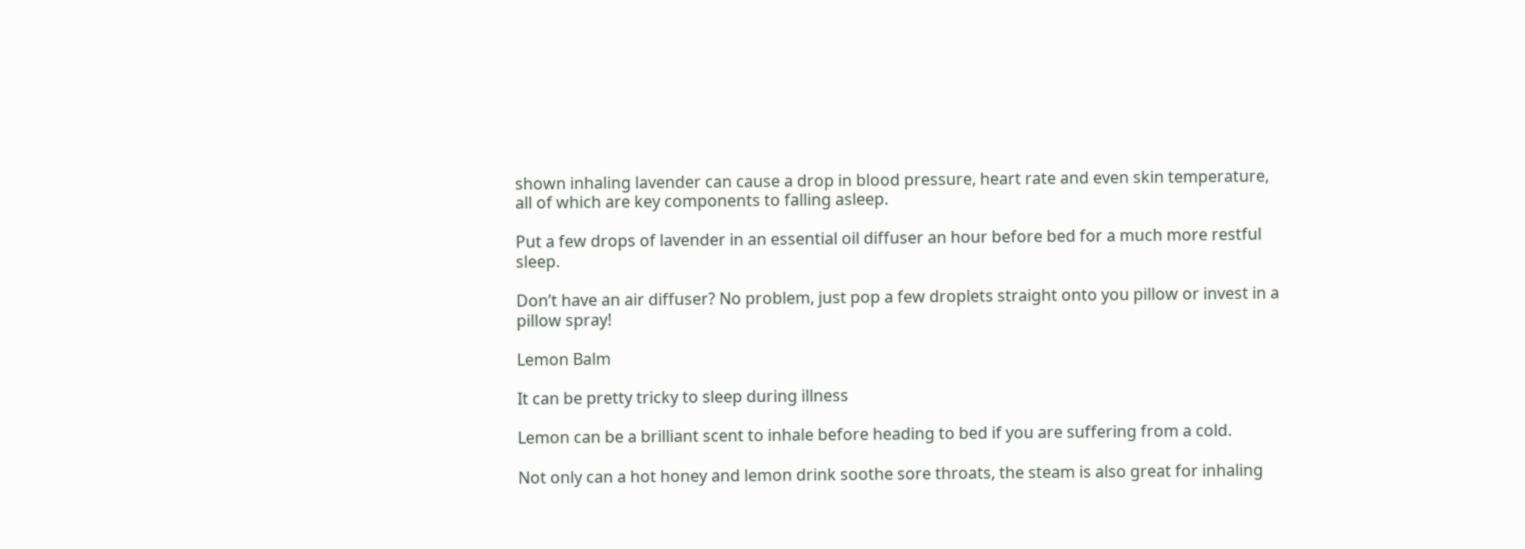shown inhaling lavender can cause a drop in blood pressure, heart rate and even skin temperature, all of which are key components to falling asleep.

Put a few drops of lavender in an essential oil diffuser an hour before bed for a much more restful sleep.

Don’t have an air diffuser? No problem, just pop a few droplets straight onto you pillow or invest in a pillow spray!

Lemon Balm

It can be pretty tricky to sleep during illness

Lemon can be a brilliant scent to inhale before heading to bed if you are suffering from a cold.

Not only can a hot honey and lemon drink soothe sore throats, the steam is also great for inhaling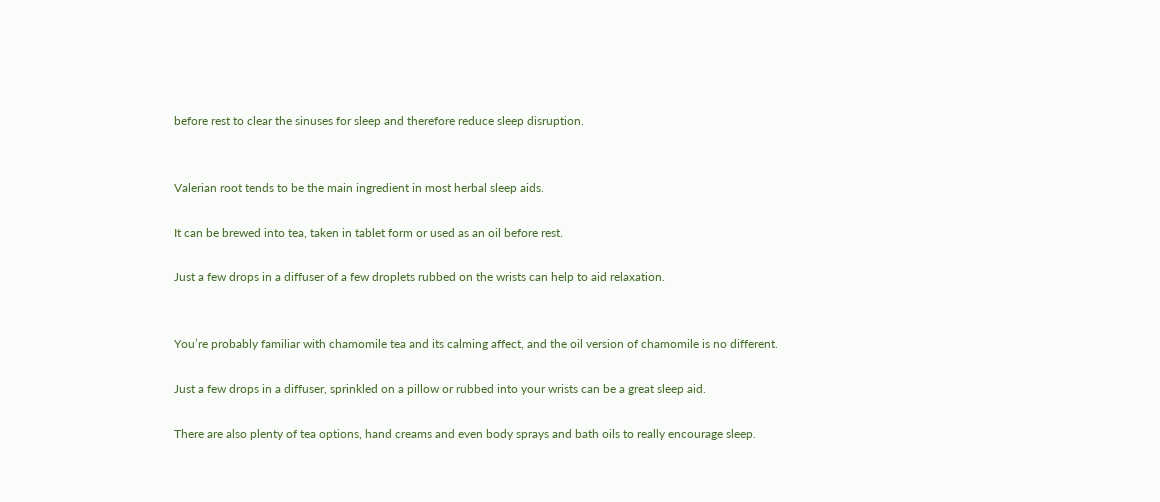before rest to clear the sinuses for sleep and therefore reduce sleep disruption.


Valerian root tends to be the main ingredient in most herbal sleep aids.

It can be brewed into tea, taken in tablet form or used as an oil before rest.

Just a few drops in a diffuser of a few droplets rubbed on the wrists can help to aid relaxation.


You’re probably familiar with chamomile tea and its calming affect, and the oil version of chamomile is no different.

Just a few drops in a diffuser, sprinkled on a pillow or rubbed into your wrists can be a great sleep aid.

There are also plenty of tea options, hand creams and even body sprays and bath oils to really encourage sleep.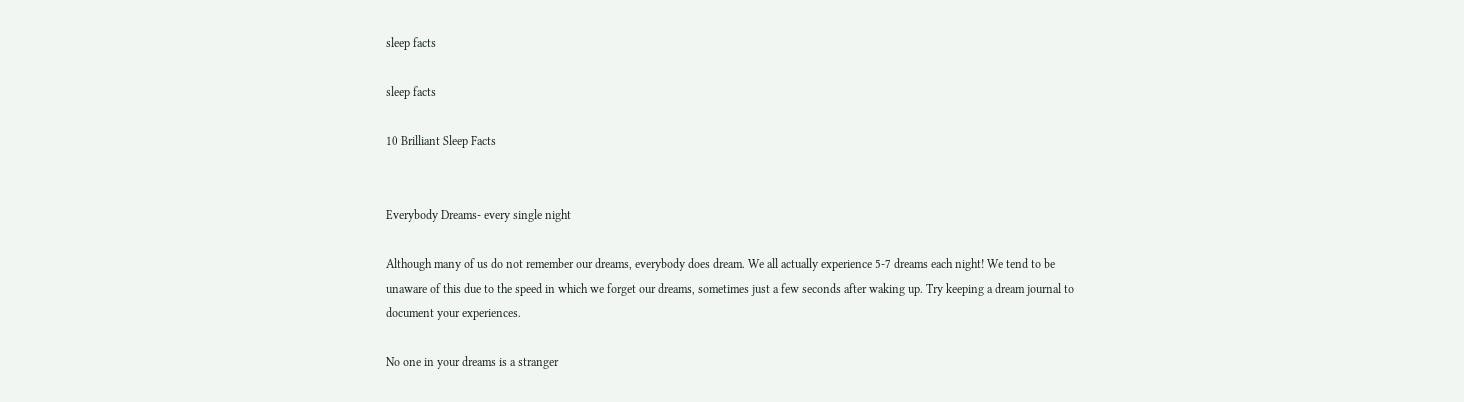sleep facts

sleep facts

10 Brilliant Sleep Facts


Everybody Dreams- every single night

Although many of us do not remember our dreams, everybody does dream. We all actually experience 5-7 dreams each night! We tend to be unaware of this due to the speed in which we forget our dreams, sometimes just a few seconds after waking up. Try keeping a dream journal to document your experiences.

No one in your dreams is a stranger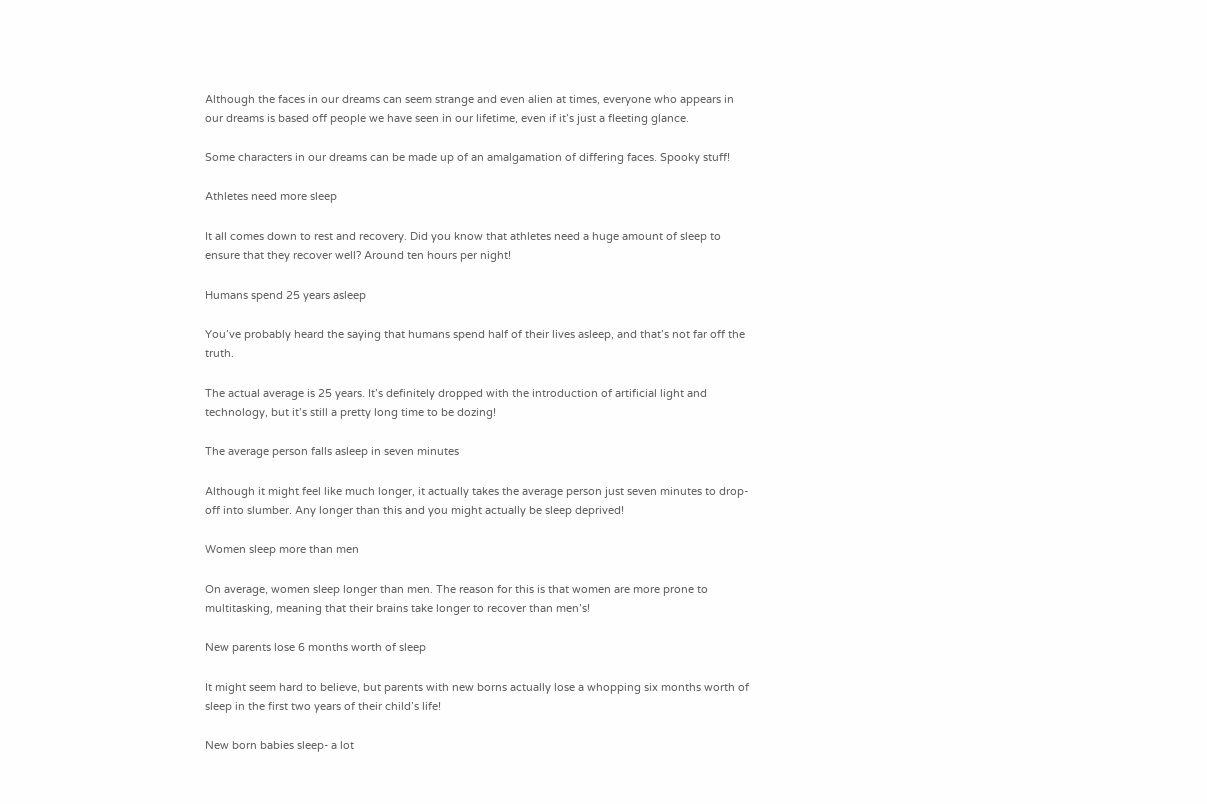Although the faces in our dreams can seem strange and even alien at times, everyone who appears in our dreams is based off people we have seen in our lifetime, even if it’s just a fleeting glance.

Some characters in our dreams can be made up of an amalgamation of differing faces. Spooky stuff!

Athletes need more sleep

It all comes down to rest and recovery. Did you know that athletes need a huge amount of sleep to ensure that they recover well? Around ten hours per night!

Humans spend 25 years asleep

You’ve probably heard the saying that humans spend half of their lives asleep, and that’s not far off the truth.

The actual average is 25 years. It’s definitely dropped with the introduction of artificial light and technology, but it’s still a pretty long time to be dozing!

The average person falls asleep in seven minutes

Although it might feel like much longer, it actually takes the average person just seven minutes to drop-off into slumber. Any longer than this and you might actually be sleep deprived!

Women sleep more than men

On average, women sleep longer than men. The reason for this is that women are more prone to multitasking, meaning that their brains take longer to recover than men’s!

New parents lose 6 months worth of sleep

It might seem hard to believe, but parents with new borns actually lose a whopping six months worth of sleep in the first two years of their child’s life!

New born babies sleep- a lot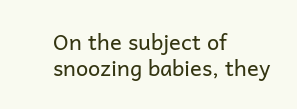On the subject of snoozing babies, they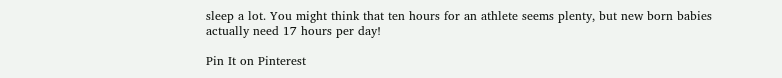sleep a lot. You might think that ten hours for an athlete seems plenty, but new born babies actually need 17 hours per day!

Pin It on Pinterest